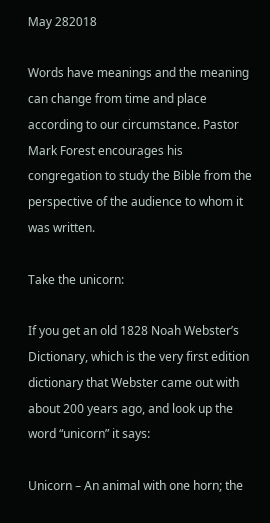May 282018

Words have meanings and the meaning can change from time and place according to our circumstance. Pastor Mark Forest encourages his congregation to study the Bible from the perspective of the audience to whom it was written.

Take the unicorn:

If you get an old 1828 Noah Webster’s Dictionary, which is the very first edition dictionary that Webster came out with about 200 years ago, and look up the word “unicorn” it says:

Unicorn – An animal with one horn; the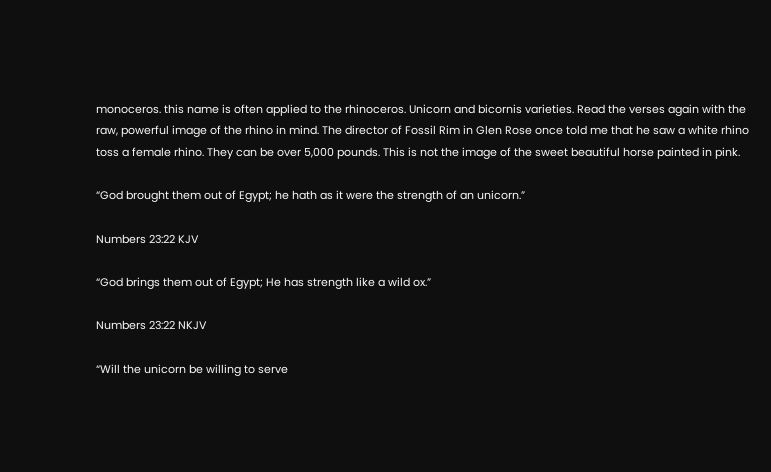monoceros. this name is often applied to the rhinoceros. Unicorn and bicornis varieties. Read the verses again with the raw, powerful image of the rhino in mind. The director of Fossil Rim in Glen Rose once told me that he saw a white rhino toss a female rhino. They can be over 5,000 pounds. This is not the image of the sweet beautiful horse painted in pink.

“God brought them out of Egypt; he hath as it were the strength of an unicorn.”

Numbers 23:22 KJV

“God brings them out of Egypt; He has strength like a wild ox.”

Numbers 23:22 NKJV

“Will the unicorn be willing to serve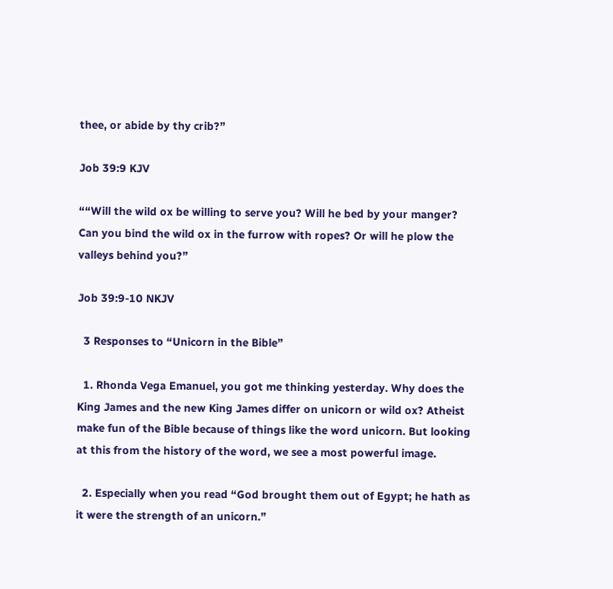thee, or abide by thy crib?”

Job 39:9 KJV

““Will the wild ox be willing to serve you? Will he bed by your manger? Can you bind the wild ox in the furrow with ropes? Or will he plow the valleys behind you?”

Job 39:9-10 NKJV

  3 Responses to “Unicorn in the Bible”

  1. Rhonda Vega Emanuel, you got me thinking yesterday. Why does the King James and the new King James differ on unicorn or wild ox? Atheist make fun of the Bible because of things like the word unicorn. But looking at this from the history of the word, we see a most powerful image.

  2. Especially when you read “God brought them out of Egypt; he hath as it were the strength of an unicorn.”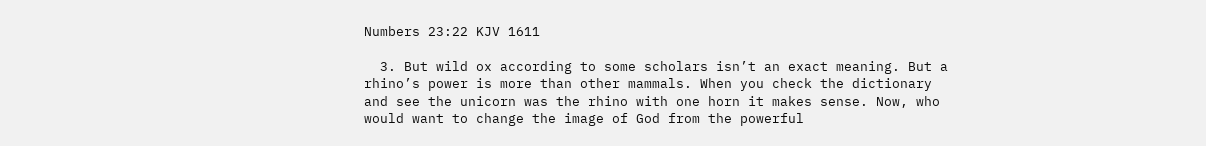Numbers 23:22 KJV 1611

  3. But wild ox according to some scholars isn’t an exact meaning. But a rhino’s power is more than other mammals. When you check the dictionary and see the unicorn was the rhino with one horn it makes sense. Now, who would want to change the image of God from the powerful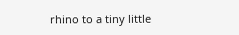rhino to a tiny little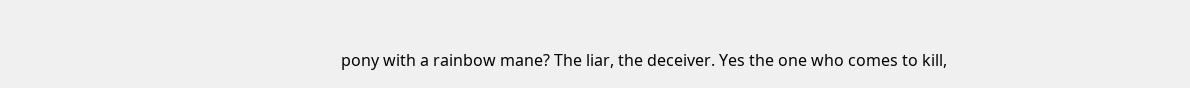pony with a rainbow mane? The liar, the deceiver. Yes the one who comes to kill,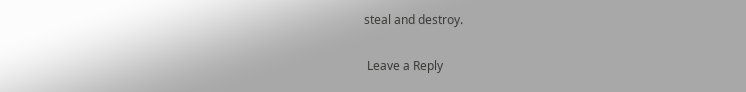steal and destroy.

 Leave a Reply